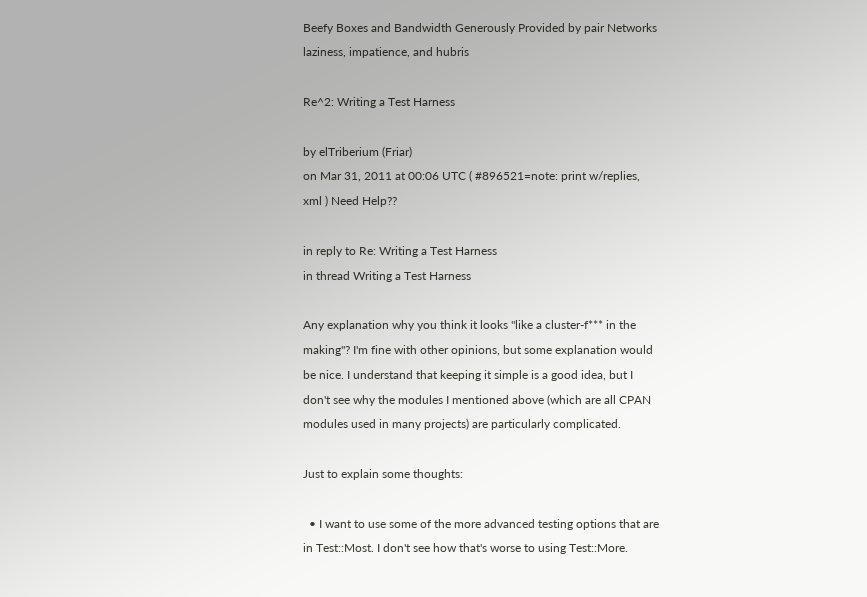Beefy Boxes and Bandwidth Generously Provided by pair Networks
laziness, impatience, and hubris

Re^2: Writing a Test Harness

by elTriberium (Friar)
on Mar 31, 2011 at 00:06 UTC ( #896521=note: print w/replies, xml ) Need Help??

in reply to Re: Writing a Test Harness
in thread Writing a Test Harness

Any explanation why you think it looks "like a cluster-f*** in the making"? I'm fine with other opinions, but some explanation would be nice. I understand that keeping it simple is a good idea, but I don't see why the modules I mentioned above (which are all CPAN modules used in many projects) are particularly complicated.

Just to explain some thoughts:

  • I want to use some of the more advanced testing options that are in Test::Most. I don't see how that's worse to using Test::More.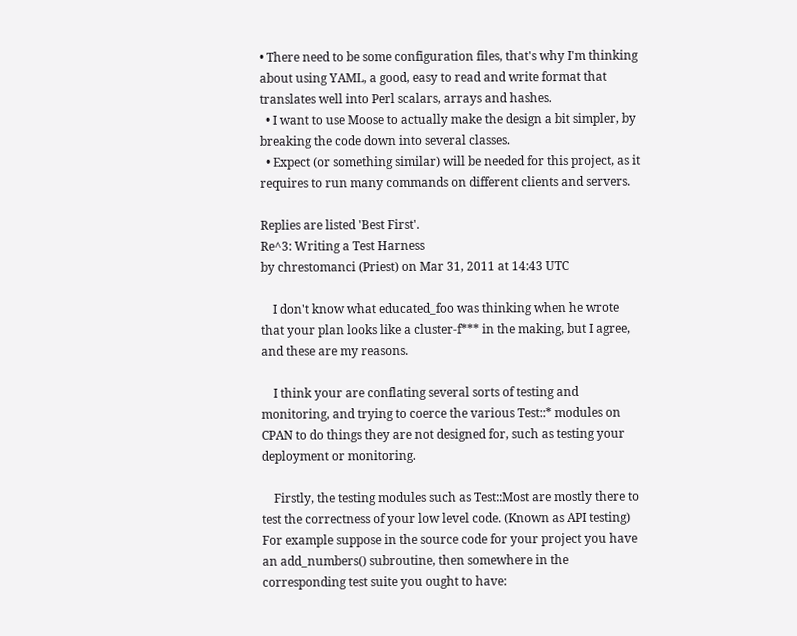• There need to be some configuration files, that's why I'm thinking about using YAML, a good, easy to read and write format that translates well into Perl scalars, arrays and hashes.
  • I want to use Moose to actually make the design a bit simpler, by breaking the code down into several classes.
  • Expect (or something similar) will be needed for this project, as it requires to run many commands on different clients and servers.

Replies are listed 'Best First'.
Re^3: Writing a Test Harness
by chrestomanci (Priest) on Mar 31, 2011 at 14:43 UTC

    I don't know what educated_foo was thinking when he wrote that your plan looks like a cluster-f*** in the making, but I agree, and these are my reasons.

    I think your are conflating several sorts of testing and monitoring, and trying to coerce the various Test::* modules on CPAN to do things they are not designed for, such as testing your deployment or monitoring.

    Firstly, the testing modules such as Test::Most are mostly there to test the correctness of your low level code. (Known as API testing) For example suppose in the source code for your project you have an add_numbers() subroutine, then somewhere in the corresponding test suite you ought to have: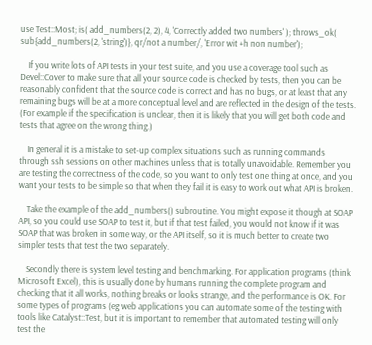use Test::Most; is( add_numbers(2, 2), 4, 'Correctly added two numbers' ); throws_ok( sub{add_numbers(2, 'string')}, qr/not a number/, 'Error wit +h non number');

    If you write lots of API tests in your test suite, and you use a coverage tool such as Devel::Cover to make sure that all your source code is checked by tests, then you can be reasonably confident that the source code is correct and has no bugs, or at least that any remaining bugs will be at a more conceptual level and are reflected in the design of the tests. (For example if the specification is unclear, then it is likely that you will get both code and tests that agree on the wrong thing.)

    In general it is a mistake to set-up complex situations such as running commands through ssh sessions on other machines unless that is totally unavoidable. Remember you are testing the correctness of the code, so you want to only test one thing at once, and you want your tests to be simple so that when they fail it is easy to work out what API is broken.

    Take the example of the add_numbers() subroutine. You might expose it though at SOAP API, so you could use SOAP to test it, but if that test failed, you would not know if it was SOAP that was broken in some way, or the API itself, so it is much better to create two simpler tests that test the two separately.

    Secondly there is system level testing and benchmarking. For application programs (think Microsoft Excel), this is usually done by humans running the complete program and checking that it all works, nothing breaks or looks strange, and the performance is OK. For some types of programs (eg web applications you can automate some of the testing with tools like Catalyst::Test, but it is important to remember that automated testing will only test the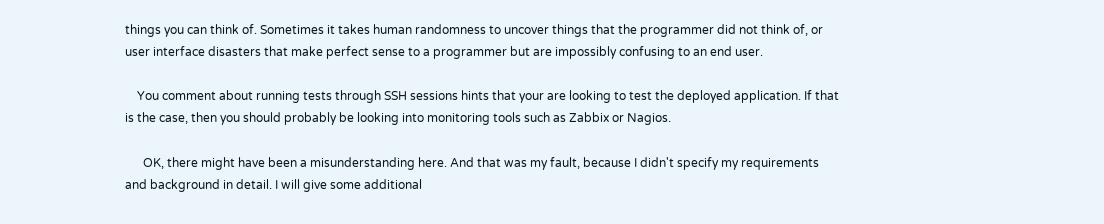things you can think of. Sometimes it takes human randomness to uncover things that the programmer did not think of, or user interface disasters that make perfect sense to a programmer but are impossibly confusing to an end user.

    You comment about running tests through SSH sessions hints that your are looking to test the deployed application. If that is the case, then you should probably be looking into monitoring tools such as Zabbix or Nagios.

      OK, there might have been a misunderstanding here. And that was my fault, because I didn't specify my requirements and background in detail. I will give some additional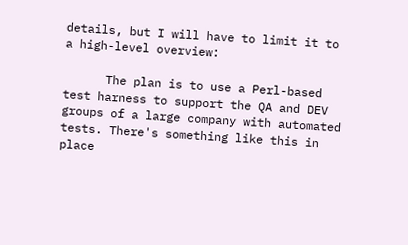details, but I will have to limit it to a high-level overview:

      The plan is to use a Perl-based test harness to support the QA and DEV groups of a large company with automated tests. There's something like this in place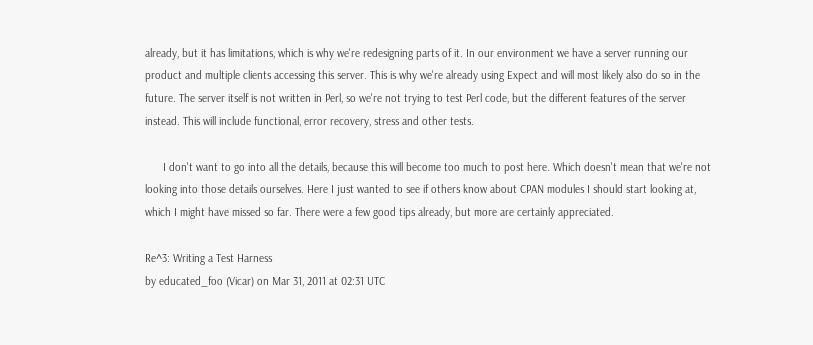already, but it has limitations, which is why we're redesigning parts of it. In our environment we have a server running our product and multiple clients accessing this server. This is why we're already using Expect and will most likely also do so in the future. The server itself is not written in Perl, so we're not trying to test Perl code, but the different features of the server instead. This will include functional, error recovery, stress and other tests.

      I don't want to go into all the details, because this will become too much to post here. Which doesn't mean that we're not looking into those details ourselves. Here I just wanted to see if others know about CPAN modules I should start looking at, which I might have missed so far. There were a few good tips already, but more are certainly appreciated.

Re^3: Writing a Test Harness
by educated_foo (Vicar) on Mar 31, 2011 at 02:31 UTC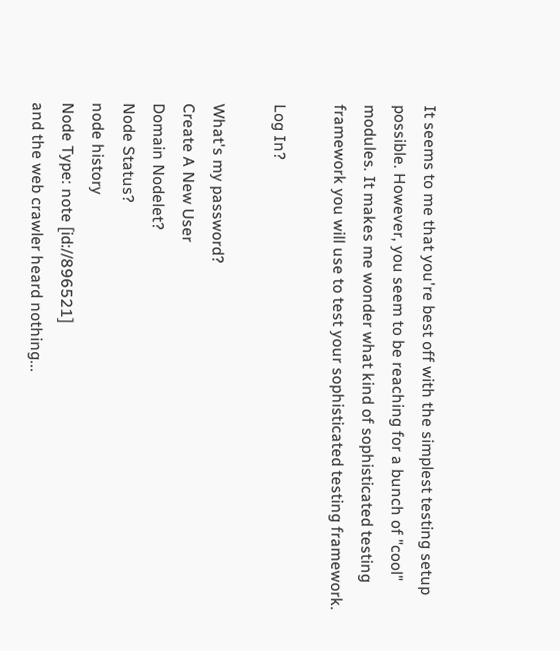It seems to me that you're best off with the simplest testing setup possible. However, you seem to be reaching for a bunch of "cool" modules. It makes me wonder what kind of sophisticated testing framework you will use to test your sophisticated testing framework.

Log In?

What's my password?
Create A New User
Domain Nodelet?
Node Status?
node history
Node Type: note [id://896521]
and the web crawler heard nothing...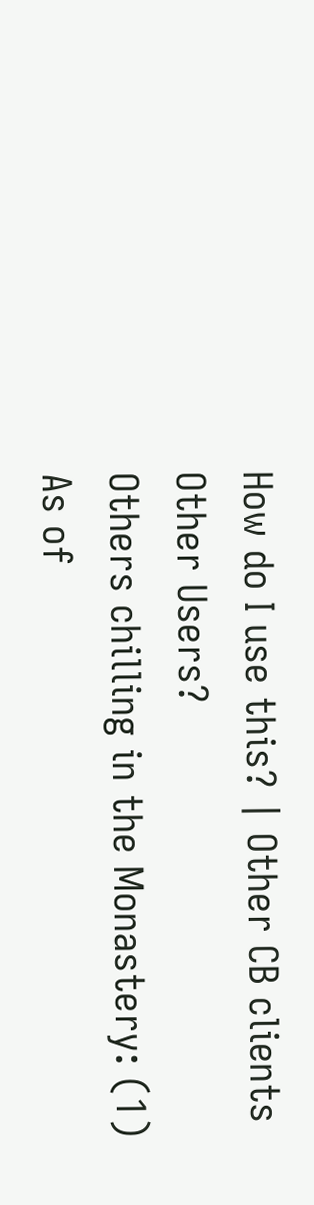How do I use this? | Other CB clients
Other Users?
Others chilling in the Monastery: (1)
As of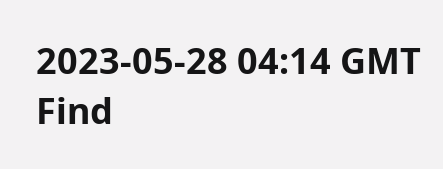2023-05-28 04:14 GMT
Find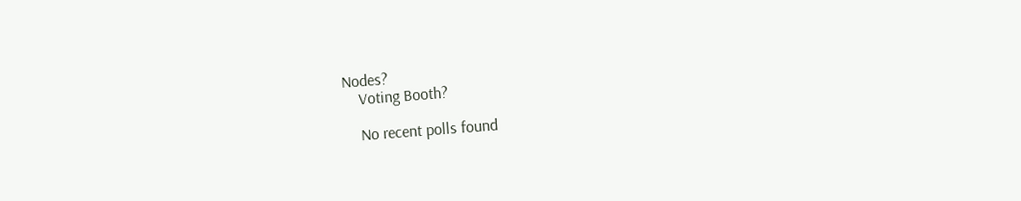Nodes?
    Voting Booth?

    No recent polls found